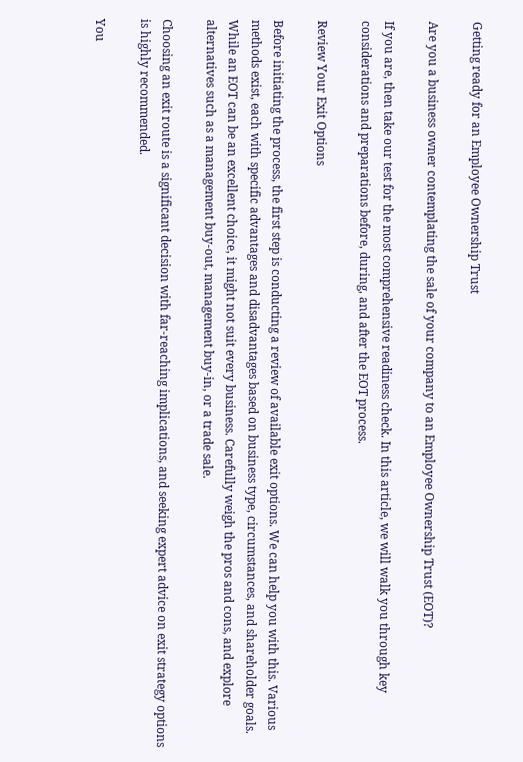Getting ready for an Employee Ownership Trust

Are you a business owner contemplating the sale of your company to an Employee Ownership Trust (EOT)?

If you are, then take our test for the most comprehensive readiness check. In this article, we will walk you through key considerations and preparations before, during, and after the EOT process.

Review Your Exit Options

Before initiating the process, the first step is conducting a review of available exit options. We can help you with this. Various methods exist, each with specific advantages and disadvantages based on business type, circumstances, and shareholder goals. While an EOT can be an excellent choice, it might not suit every business. Carefully weigh the pros and cons, and explore alternatives such as a management buy-out, management buy-in, or a trade sale.

Choosing an exit route is a significant decision with far-reaching implications, and seeking expert advice on exit strategy options is highly recommended.

You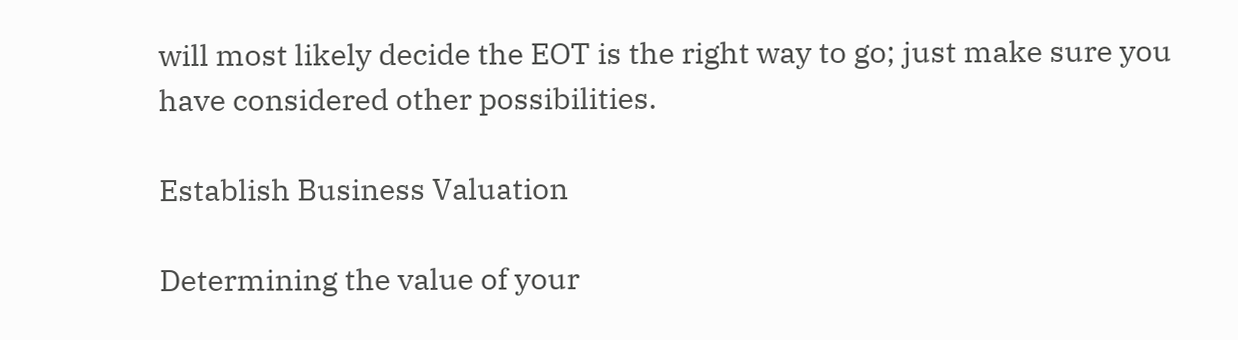will most likely decide the EOT is the right way to go; just make sure you have considered other possibilities.

Establish Business Valuation

Determining the value of your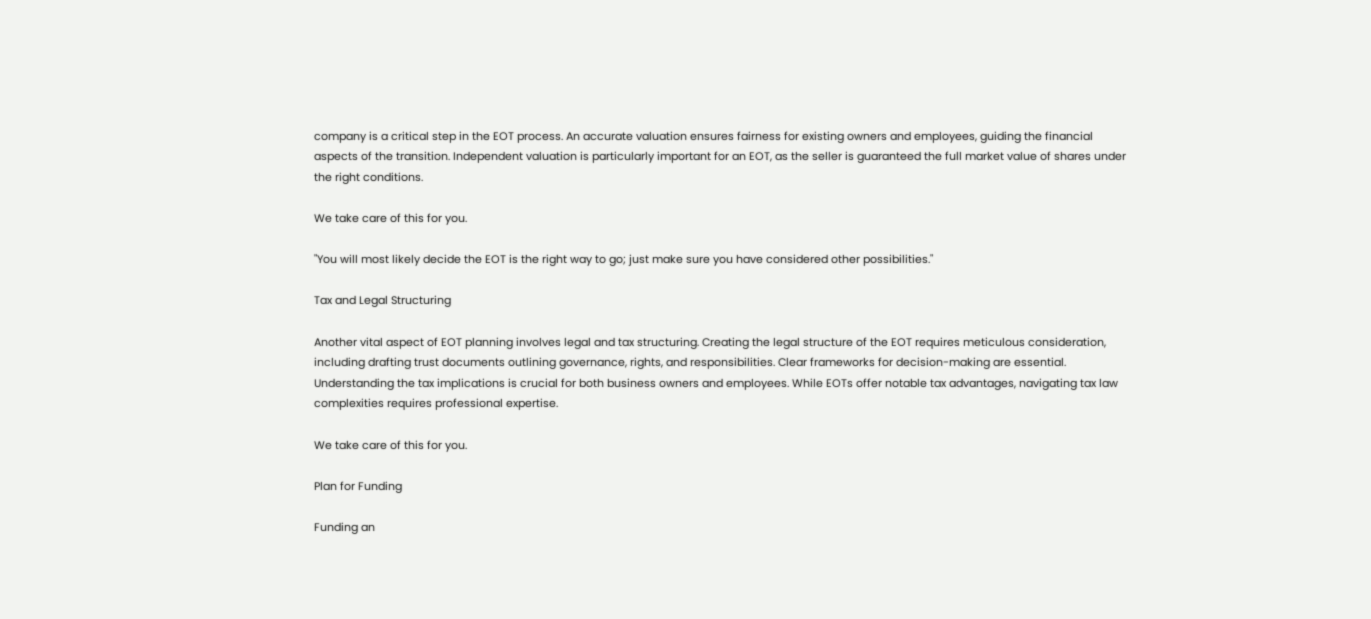company is a critical step in the EOT process. An accurate valuation ensures fairness for existing owners and employees, guiding the financial aspects of the transition. Independent valuation is particularly important for an EOT, as the seller is guaranteed the full market value of shares under the right conditions.

We take care of this for you.

"You will most likely decide the EOT is the right way to go; just make sure you have considered other possibilities."

Tax and Legal Structuring

Another vital aspect of EOT planning involves legal and tax structuring. Creating the legal structure of the EOT requires meticulous consideration, including drafting trust documents outlining governance, rights, and responsibilities. Clear frameworks for decision-making are essential. Understanding the tax implications is crucial for both business owners and employees. While EOTs offer notable tax advantages, navigating tax law complexities requires professional expertise.

We take care of this for you.

Plan for Funding

Funding an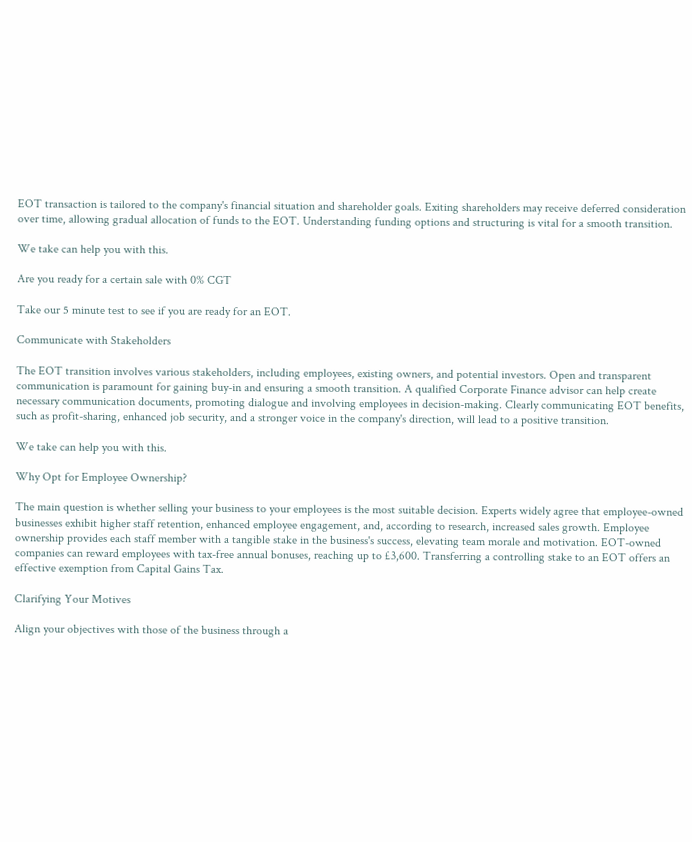EOT transaction is tailored to the company's financial situation and shareholder goals. Exiting shareholders may receive deferred consideration over time, allowing gradual allocation of funds to the EOT. Understanding funding options and structuring is vital for a smooth transition.

We take can help you with this.

Are you ready for a certain sale with 0% CGT

Take our 5 minute test to see if you are ready for an EOT.

Communicate with Stakeholders

The EOT transition involves various stakeholders, including employees, existing owners, and potential investors. Open and transparent communication is paramount for gaining buy-in and ensuring a smooth transition. A qualified Corporate Finance advisor can help create necessary communication documents, promoting dialogue and involving employees in decision-making. Clearly communicating EOT benefits, such as profit-sharing, enhanced job security, and a stronger voice in the company's direction, will lead to a positive transition.

We take can help you with this.

Why Opt for Employee Ownership?

The main question is whether selling your business to your employees is the most suitable decision. Experts widely agree that employee-owned businesses exhibit higher staff retention, enhanced employee engagement, and, according to research, increased sales growth. Employee ownership provides each staff member with a tangible stake in the business's success, elevating team morale and motivation. EOT-owned companies can reward employees with tax-free annual bonuses, reaching up to £3,600. Transferring a controlling stake to an EOT offers an effective exemption from Capital Gains Tax.

Clarifying Your Motives

Align your objectives with those of the business through a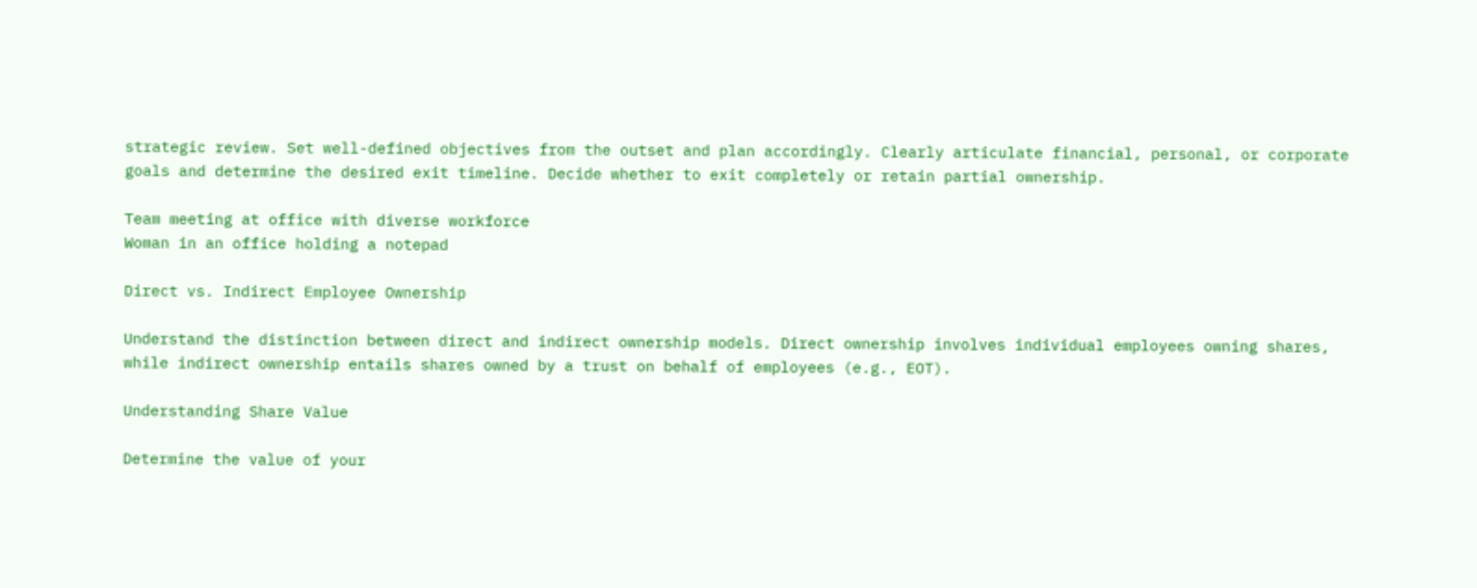strategic review. Set well-defined objectives from the outset and plan accordingly. Clearly articulate financial, personal, or corporate goals and determine the desired exit timeline. Decide whether to exit completely or retain partial ownership.

Team meeting at office with diverse workforce
Woman in an office holding a notepad

Direct vs. Indirect Employee Ownership

Understand the distinction between direct and indirect ownership models. Direct ownership involves individual employees owning shares, while indirect ownership entails shares owned by a trust on behalf of employees (e.g., EOT).

Understanding Share Value

Determine the value of your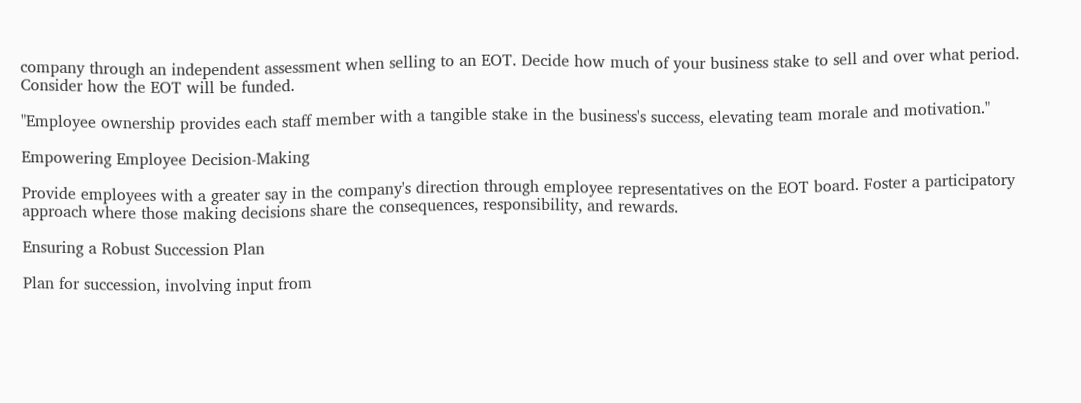company through an independent assessment when selling to an EOT. Decide how much of your business stake to sell and over what period. Consider how the EOT will be funded.

"Employee ownership provides each staff member with a tangible stake in the business's success, elevating team morale and motivation."

Empowering Employee Decision-Making

Provide employees with a greater say in the company's direction through employee representatives on the EOT board. Foster a participatory approach where those making decisions share the consequences, responsibility, and rewards.

Ensuring a Robust Succession Plan

Plan for succession, involving input from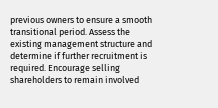previous owners to ensure a smooth transitional period. Assess the existing management structure and determine if further recruitment is required. Encourage selling shareholders to remain involved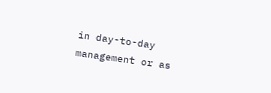in day-to-day management or as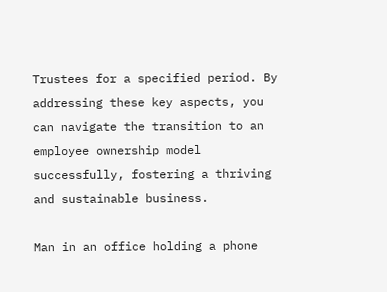Trustees for a specified period. By addressing these key aspects, you can navigate the transition to an employee ownership model successfully, fostering a thriving and sustainable business.

Man in an office holding a phone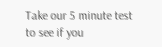Take our 5 minute test to see if you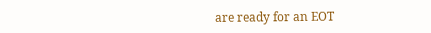are ready for an EOT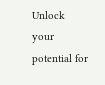Unlock your potential for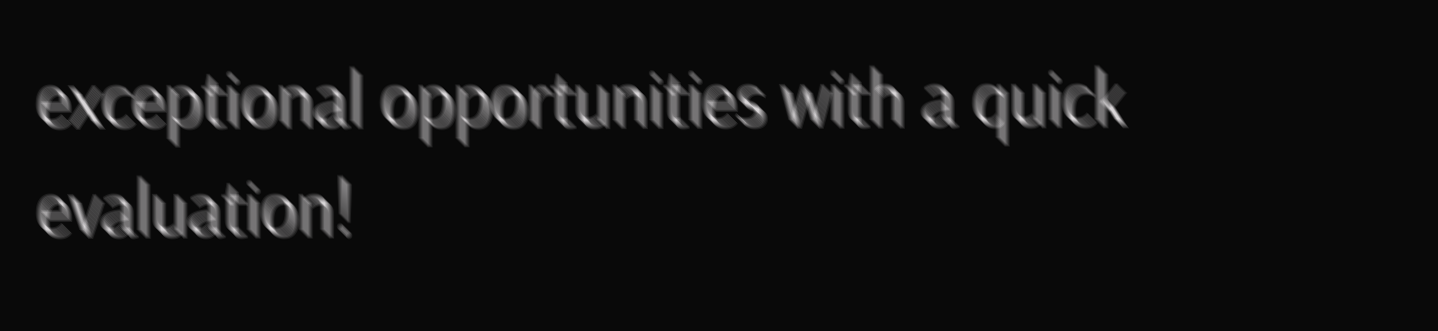exceptional opportunities with a quick evaluation!